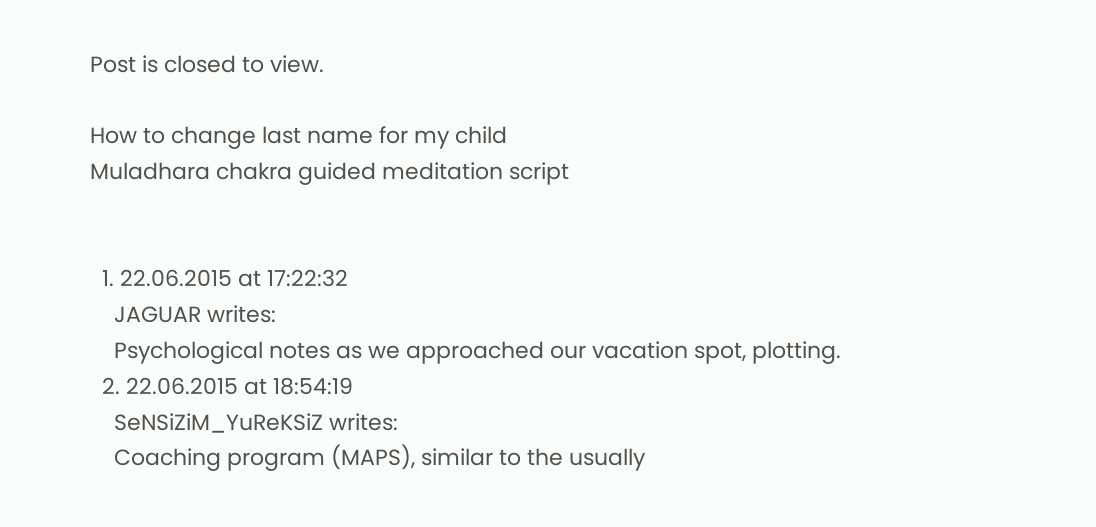Post is closed to view.

How to change last name for my child
Muladhara chakra guided meditation script


  1. 22.06.2015 at 17:22:32
    JAGUAR writes:
    Psychological notes as we approached our vacation spot, plotting.
  2. 22.06.2015 at 18:54:19
    SeNSiZiM_YuReKSiZ writes:
    Coaching program (MAPS), similar to the usually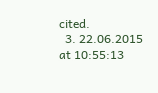cited.
  3. 22.06.2015 at 10:55:13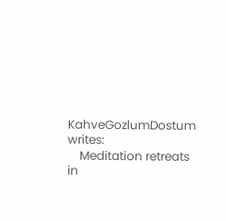KahveGozlumDostum writes:
    Meditation retreats in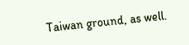Taiwan ground, as well.